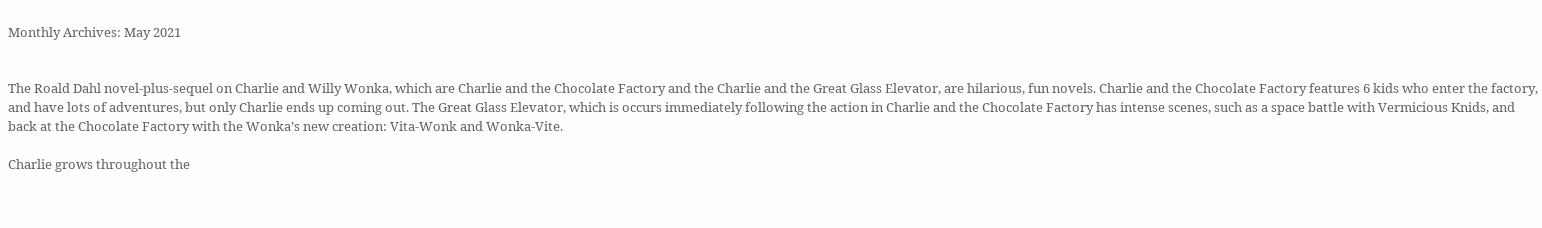Monthly Archives: May 2021


The Roald Dahl novel-plus-sequel on Charlie and Willy Wonka, which are Charlie and the Chocolate Factory and the Charlie and the Great Glass Elevator, are hilarious, fun novels. Charlie and the Chocolate Factory features 6 kids who enter the factory, and have lots of adventures, but only Charlie ends up coming out. The Great Glass Elevator, which is occurs immediately following the action in Charlie and the Chocolate Factory has intense scenes, such as a space battle with Vermicious Knids, and back at the Chocolate Factory with the Wonka’s new creation: Vita-Wonk and Wonka-Vite.

Charlie grows throughout the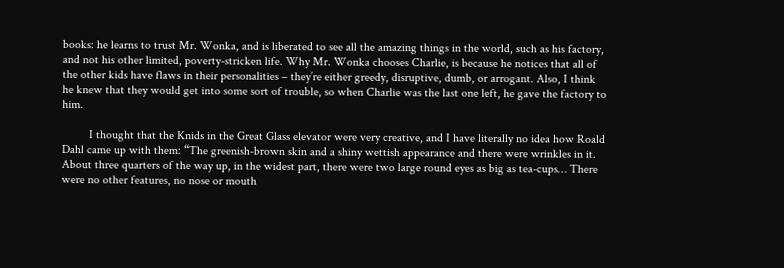books: he learns to trust Mr. Wonka, and is liberated to see all the amazing things in the world, such as his factory, and not his other limited, poverty-stricken life. Why Mr. Wonka chooses Charlie, is because he notices that all of the other kids have flaws in their personalities – they’re either greedy, disruptive, dumb, or arrogant. Also, I think he knew that they would get into some sort of trouble, so when Charlie was the last one left, he gave the factory to him.

         I thought that the Knids in the Great Glass elevator were very creative, and I have literally no idea how Roald Dahl came up with them: “The greenish-brown skin and a shiny wettish appearance and there were wrinkles in it. About three quarters of the way up, in the widest part, there were two large round eyes as big as tea-cups… There were no other features, no nose or mouth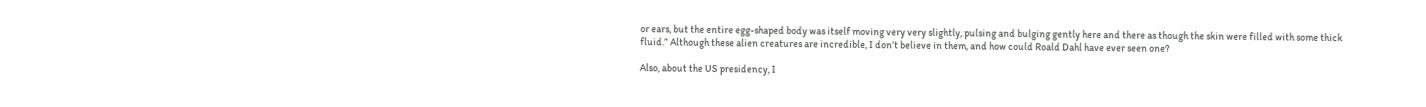or ears, but the entire egg-shaped body was itself moving very very slightly, pulsing and bulging gently here and there as though the skin were filled with some thick fluid.” Although these alien creatures are incredible, I don’t believe in them, and how could Roald Dahl have ever seen one?

Also, about the US presidency, I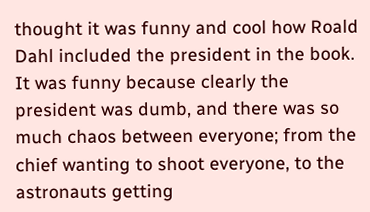thought it was funny and cool how Roald Dahl included the president in the book. It was funny because clearly the president was dumb, and there was so much chaos between everyone; from the chief wanting to shoot everyone, to the astronauts getting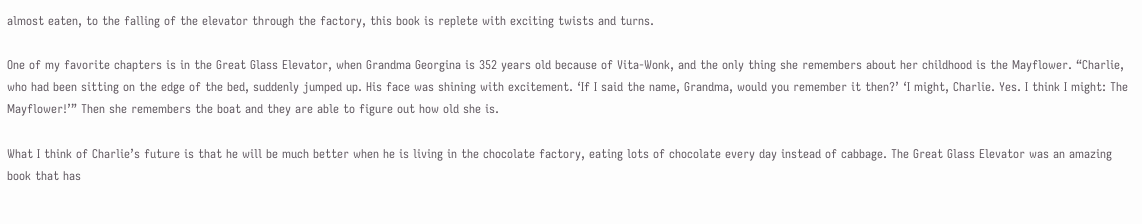almost eaten, to the falling of the elevator through the factory, this book is replete with exciting twists and turns.

One of my favorite chapters is in the Great Glass Elevator, when Grandma Georgina is 352 years old because of Vita-Wonk, and the only thing she remembers about her childhood is the Mayflower. “Charlie, who had been sitting on the edge of the bed, suddenly jumped up. His face was shining with excitement. ‘If I said the name, Grandma, would you remember it then?’ ‘I might, Charlie. Yes. I think I might: The Mayflower!’” Then she remembers the boat and they are able to figure out how old she is.

What I think of Charlie’s future is that he will be much better when he is living in the chocolate factory, eating lots of chocolate every day instead of cabbage. The Great Glass Elevator was an amazing book that has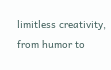limitless creativity, from humor to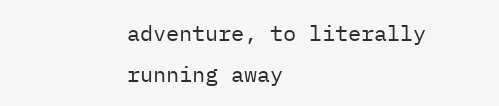adventure, to literally running away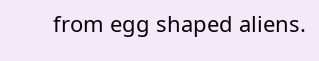from egg shaped aliens.